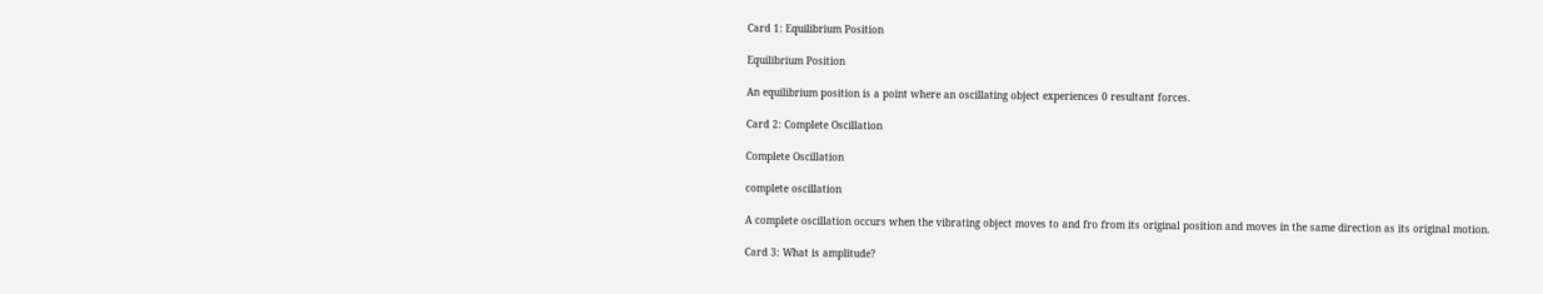Card 1: Equilibrium Position

Equilibrium Position

An equilibrium position is a point where an oscillating object experiences 0 resultant forces.

Card 2: Complete Oscillation

Complete Oscillation

complete oscillation

A complete oscillation occurs when the vibrating object moves to and fro from its original position and moves in the same direction as its original motion.

Card 3: What is amplitude?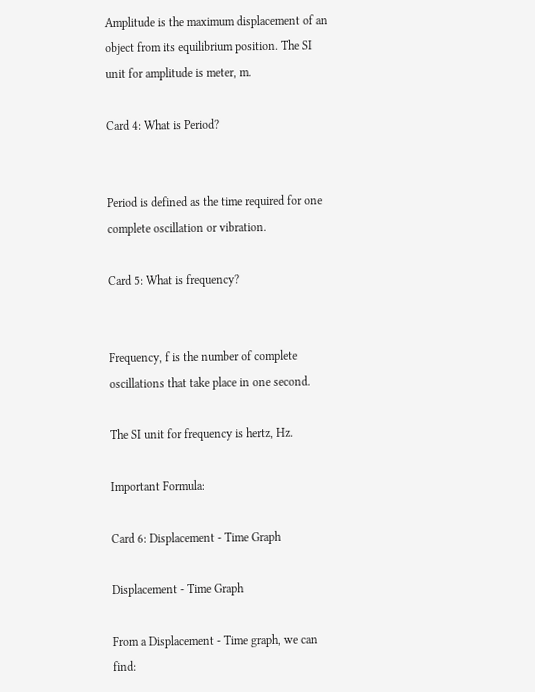Amplitude is the maximum displacement of an object from its equilibrium position. The SI unit for amplitude is meter, m.

Card 4: What is Period?


Period is defined as the time required for one complete oscillation or vibration.

Card 5: What is frequency?


Frequency, f is the number of complete oscillations that take place in one second.

The SI unit for frequency is hertz, Hz.

Important Formula:

Card 6: Displacement - Time Graph

Displacement - Time Graph

From a Displacement - Time graph, we can find: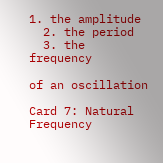1. the amplitude
  2. the period
  3. the frequency

of an oscillation

Card 7: Natural Frequency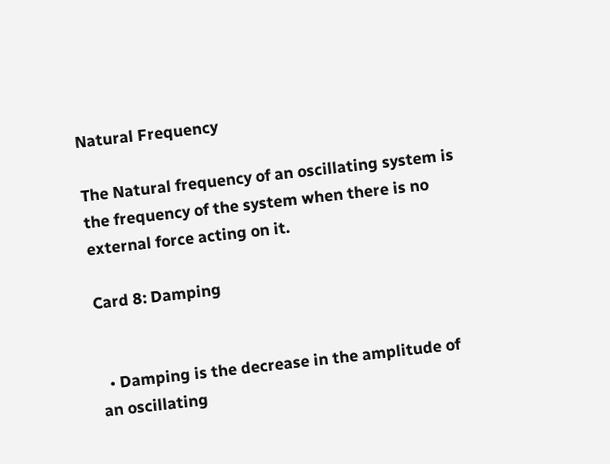Natural Frequency

The Natural frequency of an oscillating system is the frequency of the system when there is no external force acting on it.

Card 8: Damping


  • Damping is the decrease in the amplitude of an oscillating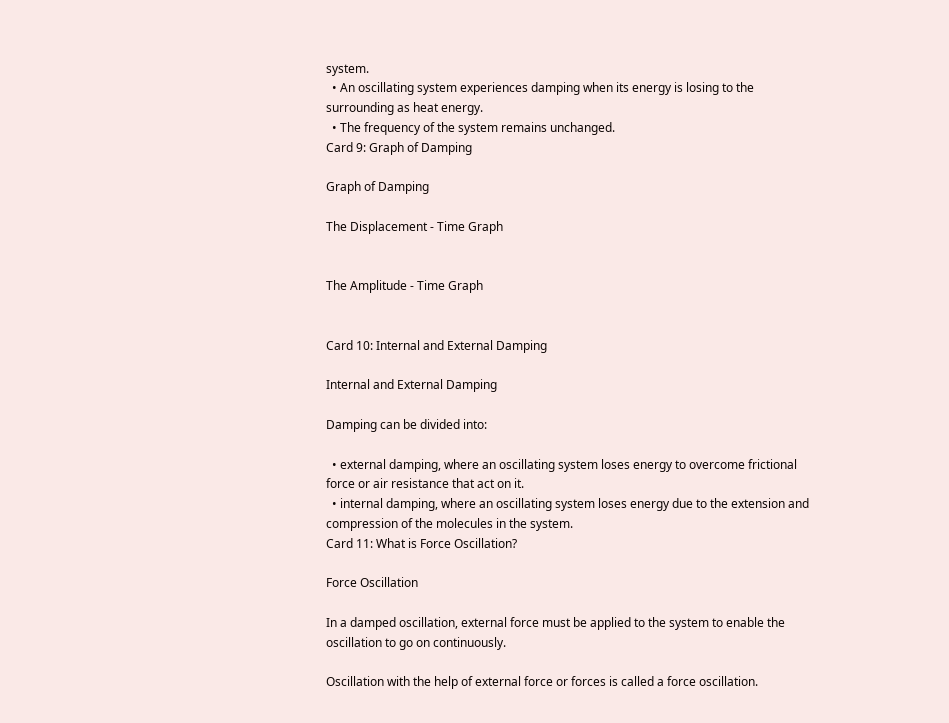system.
  • An oscillating system experiences damping when its energy is losing to the surrounding as heat energy.
  • The frequency of the system remains unchanged.
Card 9: Graph of Damping

Graph of Damping

The Displacement - Time Graph


The Amplitude - Time Graph


Card 10: Internal and External Damping

Internal and External Damping

Damping can be divided into:

  • external damping, where an oscillating system loses energy to overcome frictional force or air resistance that act on it.
  • internal damping, where an oscillating system loses energy due to the extension and compression of the molecules in the system.
Card 11: What is Force Oscillation?

Force Oscillation

In a damped oscillation, external force must be applied to the system to enable the oscillation to go on continuously.

Oscillation with the help of external force or forces is called a force oscillation.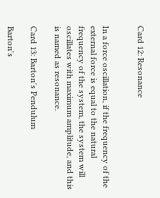Card 12: Resonance


In a force oscillation, if the frequency of the external force is equal to the natural frequency of the system, the system will oscillates with maximum amplitude, and this is named as resonance.

Card 13: Barton's Pendulum

Barton's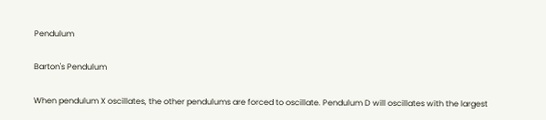Pendulum

Barton's Pendulum

When pendulum X oscillates, the other pendulums are forced to oscillate. Pendulum D will oscillates with the largest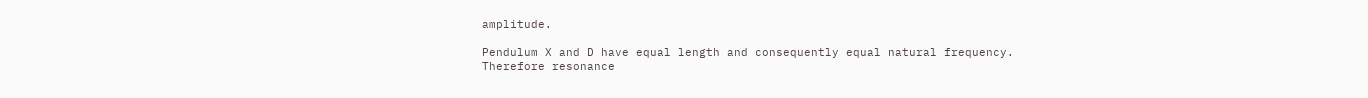amplitude.

Pendulum X and D have equal length and consequently equal natural frequency. Therefore resonance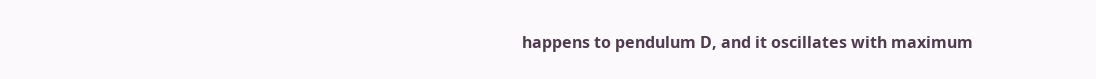happens to pendulum D, and it oscillates with maximum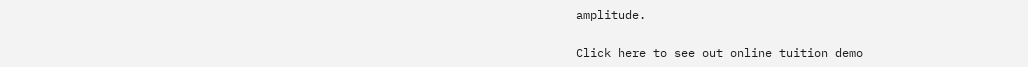amplitude.

Click here to see out online tuition demo